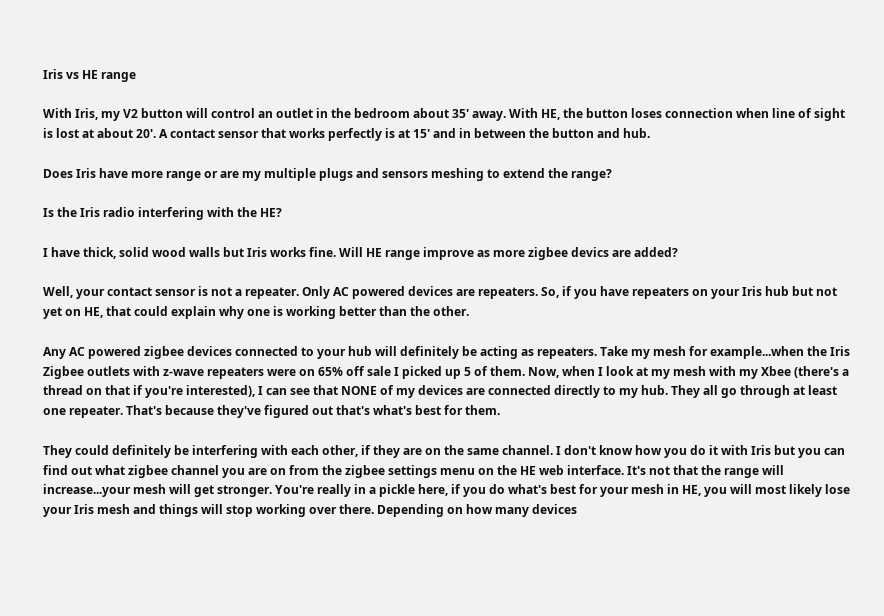Iris vs HE range

With Iris, my V2 button will control an outlet in the bedroom about 35' away. With HE, the button loses connection when line of sight is lost at about 20'. A contact sensor that works perfectly is at 15' and in between the button and hub.

Does Iris have more range or are my multiple plugs and sensors meshing to extend the range?

Is the Iris radio interfering with the HE?

I have thick, solid wood walls but Iris works fine. Will HE range improve as more zigbee devics are added?

Well, your contact sensor is not a repeater. Only AC powered devices are repeaters. So, if you have repeaters on your Iris hub but not yet on HE, that could explain why one is working better than the other.

Any AC powered zigbee devices connected to your hub will definitely be acting as repeaters. Take my mesh for example...when the Iris Zigbee outlets with z-wave repeaters were on 65% off sale I picked up 5 of them. Now, when I look at my mesh with my Xbee (there's a thread on that if you're interested), I can see that NONE of my devices are connected directly to my hub. They all go through at least one repeater. That's because they've figured out that's what's best for them.

They could definitely be interfering with each other, if they are on the same channel. I don't know how you do it with Iris but you can find out what zigbee channel you are on from the zigbee settings menu on the HE web interface. It's not that the range will increase...your mesh will get stronger. You're really in a pickle here, if you do what's best for your mesh in HE, you will most likely lose your Iris mesh and things will stop working over there. Depending on how many devices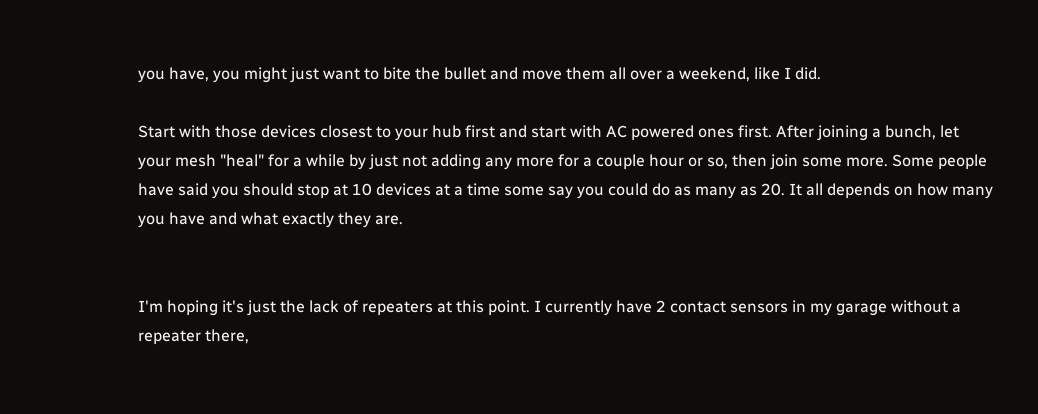you have, you might just want to bite the bullet and move them all over a weekend, like I did.

Start with those devices closest to your hub first and start with AC powered ones first. After joining a bunch, let your mesh "heal" for a while by just not adding any more for a couple hour or so, then join some more. Some people have said you should stop at 10 devices at a time some say you could do as many as 20. It all depends on how many you have and what exactly they are.


I'm hoping it's just the lack of repeaters at this point. I currently have 2 contact sensors in my garage without a repeater there,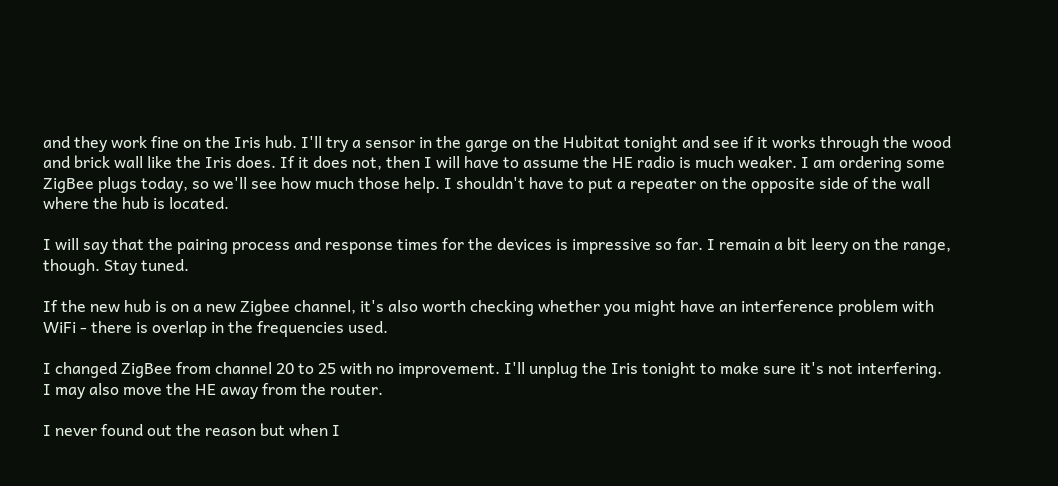and they work fine on the Iris hub. I'll try a sensor in the garge on the Hubitat tonight and see if it works through the wood and brick wall like the Iris does. If it does not, then I will have to assume the HE radio is much weaker. I am ordering some ZigBee plugs today, so we'll see how much those help. I shouldn't have to put a repeater on the opposite side of the wall where the hub is located.

I will say that the pairing process and response times for the devices is impressive so far. I remain a bit leery on the range, though. Stay tuned.

If the new hub is on a new Zigbee channel, it's also worth checking whether you might have an interference problem with WiFi - there is overlap in the frequencies used.

I changed ZigBee from channel 20 to 25 with no improvement. I'll unplug the Iris tonight to make sure it's not interfering. I may also move the HE away from the router.

I never found out the reason but when I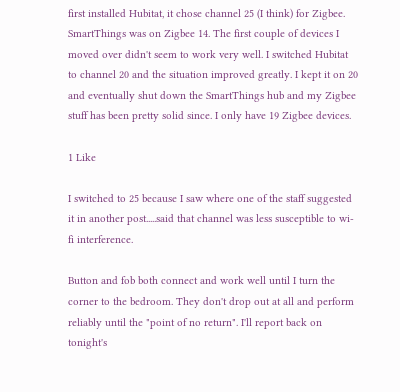first installed Hubitat, it chose channel 25 (I think) for Zigbee. SmartThings was on Zigbee 14. The first couple of devices I moved over didn't seem to work very well. I switched Hubitat to channel 20 and the situation improved greatly. I kept it on 20 and eventually shut down the SmartThings hub and my Zigbee stuff has been pretty solid since. I only have 19 Zigbee devices.

1 Like

I switched to 25 because I saw where one of the staff suggested it in another post.....said that channel was less susceptible to wi-fi interference.

Button and fob both connect and work well until I turn the corner to the bedroom. They don't drop out at all and perform reliably until the "point of no return". I'll report back on tonight's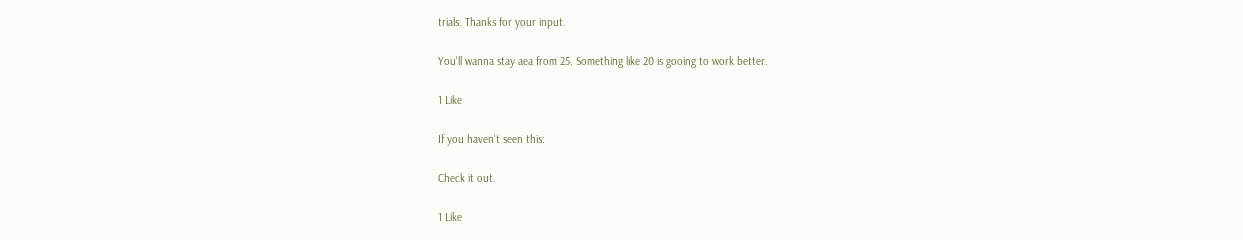trials. Thanks for your input.

You'll wanna stay aea from 25. Something like 20 is gooing to work better.

1 Like

If you haven't seen this:

Check it out.

1 Like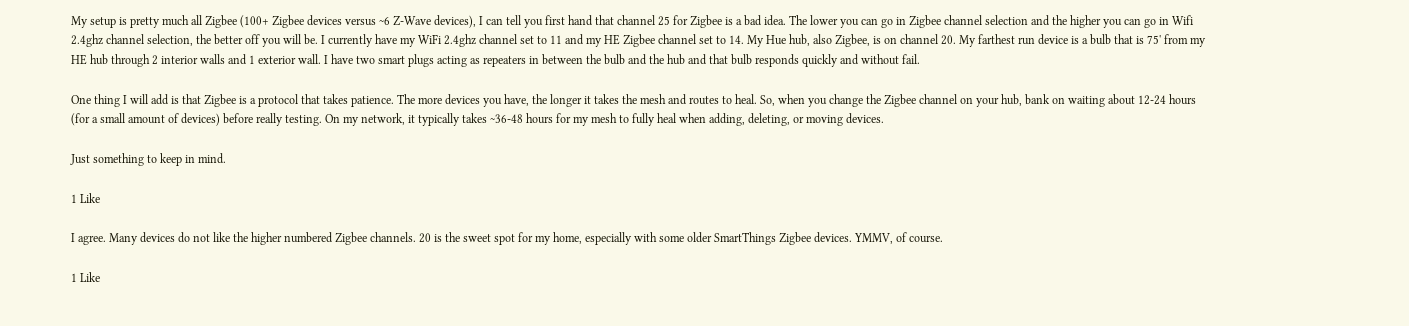My setup is pretty much all Zigbee (100+ Zigbee devices versus ~6 Z-Wave devices), I can tell you first hand that channel 25 for Zigbee is a bad idea. The lower you can go in Zigbee channel selection and the higher you can go in Wifi 2.4ghz channel selection, the better off you will be. I currently have my WiFi 2.4ghz channel set to 11 and my HE Zigbee channel set to 14. My Hue hub, also Zigbee, is on channel 20. My farthest run device is a bulb that is 75' from my HE hub through 2 interior walls and 1 exterior wall. I have two smart plugs acting as repeaters in between the bulb and the hub and that bulb responds quickly and without fail.

One thing I will add is that Zigbee is a protocol that takes patience. The more devices you have, the longer it takes the mesh and routes to heal. So, when you change the Zigbee channel on your hub, bank on waiting about 12-24 hours (for a small amount of devices) before really testing. On my network, it typically takes ~36-48 hours for my mesh to fully heal when adding, deleting, or moving devices.

Just something to keep in mind.

1 Like

I agree. Many devices do not like the higher numbered Zigbee channels. 20 is the sweet spot for my home, especially with some older SmartThings Zigbee devices. YMMV, of course.

1 Like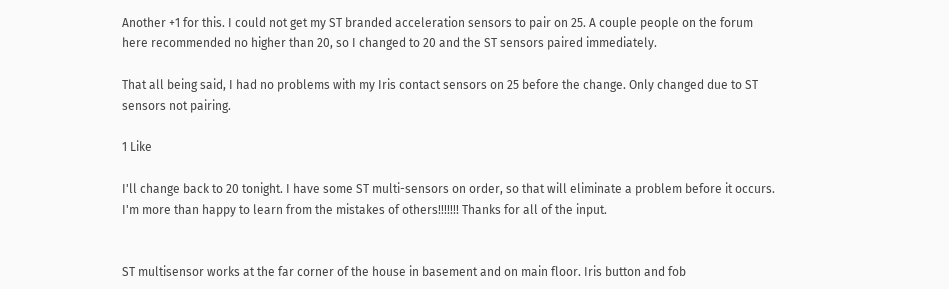Another +1 for this. I could not get my ST branded acceleration sensors to pair on 25. A couple people on the forum here recommended no higher than 20, so I changed to 20 and the ST sensors paired immediately.

That all being said, I had no problems with my Iris contact sensors on 25 before the change. Only changed due to ST sensors not pairing.

1 Like

I'll change back to 20 tonight. I have some ST multi-sensors on order, so that will eliminate a problem before it occurs. I'm more than happy to learn from the mistakes of others!!!!!!! Thanks for all of the input.


ST multisensor works at the far corner of the house in basement and on main floor. Iris button and fob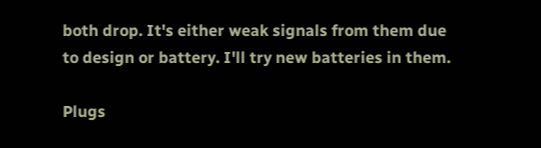both drop. It's either weak signals from them due to design or battery. I'll try new batteries in them.

Plugs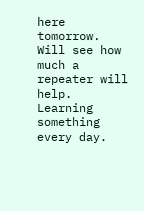here tomorrow. Will see how much a repeater will help. Learning something every day.